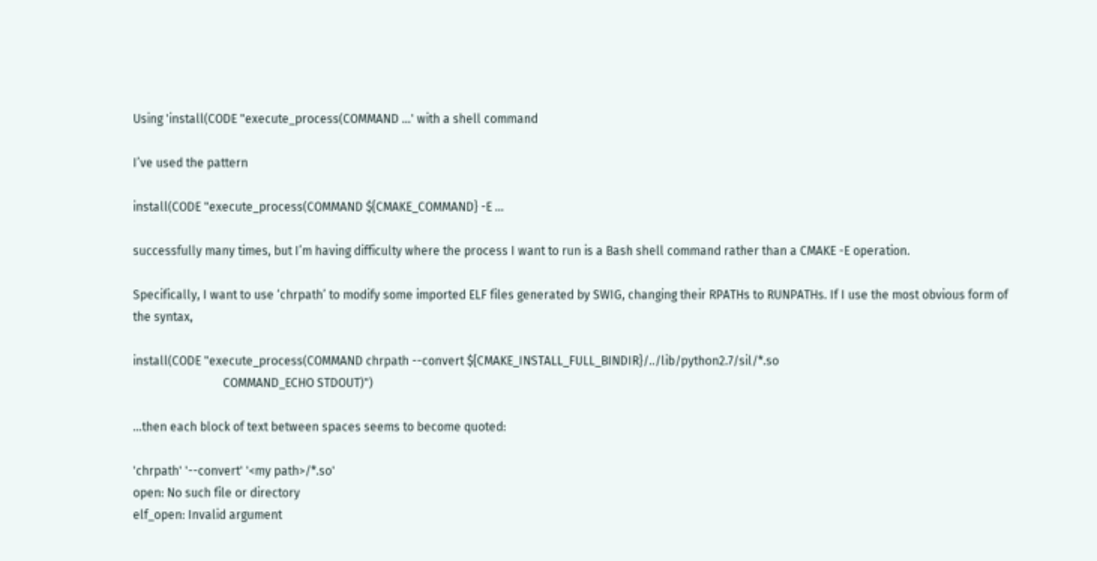Using 'install(CODE "execute_process(COMMAND ...' with a shell command

I’ve used the pattern

install(CODE "execute_process(COMMAND ${CMAKE_COMMAND} -E ...

successfully many times, but I’m having difficulty where the process I want to run is a Bash shell command rather than a CMAKE -E operation.

Specifically, I want to use ‘chrpath’ to modify some imported ELF files generated by SWIG, changing their RPATHs to RUNPATHs. If I use the most obvious form of the syntax,

install(CODE "execute_process(COMMAND chrpath --convert ${CMAKE_INSTALL_FULL_BINDIR}/../lib/python2.7/sil/*.so
                              COMMAND_ECHO STDOUT)")

…then each block of text between spaces seems to become quoted:

'chrpath' '--convert' '<my path>/*.so'
open: No such file or directory
elf_open: Invalid argument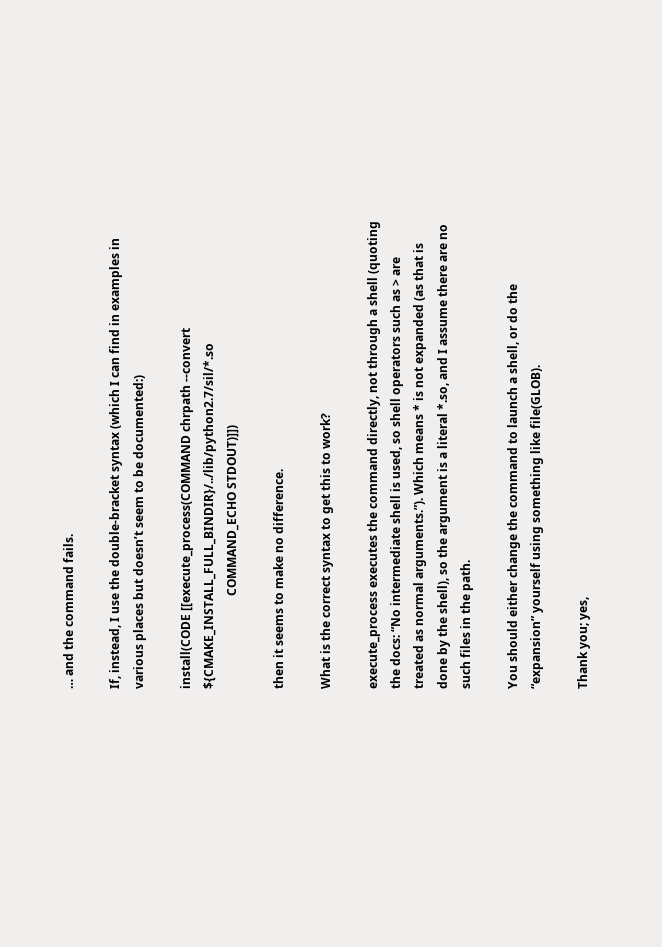… and the command fails.

If, instead, I use the double-bracket syntax (which I can find in examples in various places but doesn’t seem to be documented:)

install(CODE [[execute_process(COMMAND chrpath --convert ${CMAKE_INSTALL_FULL_BINDIR}/../lib/python2.7/sil/*.so
                               COMMAND_ECHO STDOUT)]])

then it seems to make no difference.

What is the correct syntax to get this to work?

execute_process executes the command directly, not through a shell (quoting the docs: “No intermediate shell is used, so shell operators such as > are treated as normal arguments.”). Which means * is not expanded (as that is done by the shell), so the argument is a literal *.so, and I assume there are no such files in the path.

You should either change the command to launch a shell, or do the “expansion” yourself using something like file(GLOB).

Thank you; yes,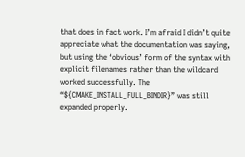that does in fact work. I’m afraid I didn’t quite appreciate what the documentation was saying, but using the ‘obvious’ form of the syntax with explicit filenames rather than the wildcard worked successfully. The “${CMAKE_INSTALL_FULL_BINDIR}” was still expanded properly.